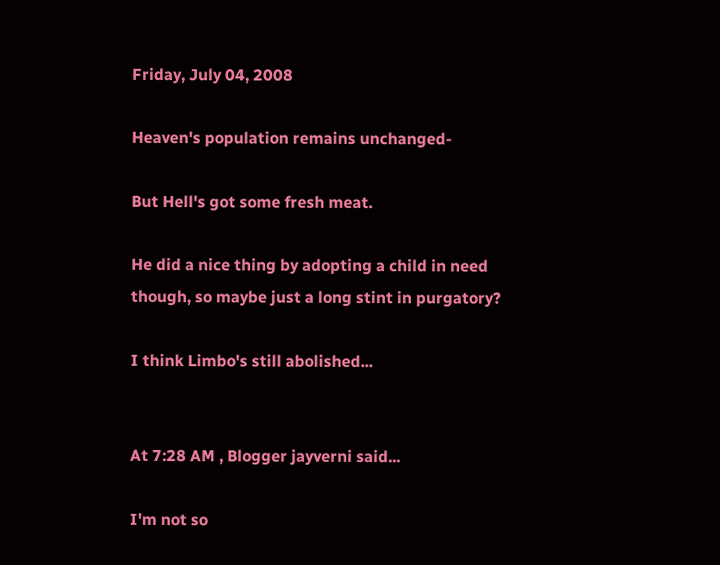Friday, July 04, 2008

Heaven's population remains unchanged-

But Hell's got some fresh meat.

He did a nice thing by adopting a child in need though, so maybe just a long stint in purgatory?

I think Limbo's still abolished...


At 7:28 AM , Blogger jayverni said...

I'm not so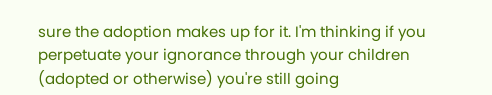sure the adoption makes up for it. I'm thinking if you perpetuate your ignorance through your children (adopted or otherwise) you're still going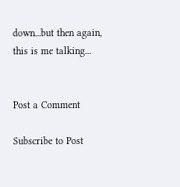down...but then again, this is me talking...


Post a Comment

Subscribe to Post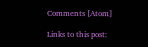Comments [Atom]

Links to this post: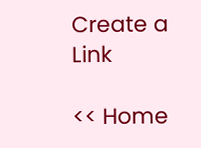Create a Link

<< Home